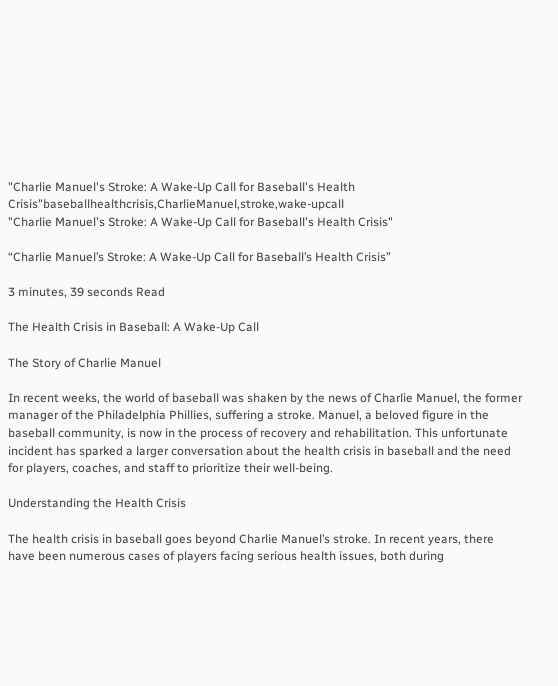"Charlie Manuel's Stroke: A Wake-Up Call for Baseball's Health Crisis"baseballhealthcrisis,CharlieManuel,stroke,wake-upcall
"Charlie Manuel's Stroke: A Wake-Up Call for Baseball's Health Crisis"

“Charlie Manuel’s Stroke: A Wake-Up Call for Baseball’s Health Crisis”

3 minutes, 39 seconds Read

The Health Crisis in Baseball: A Wake-Up Call

The Story of Charlie Manuel

In recent weeks, the world of baseball was shaken by the news of Charlie Manuel, the former manager of the Philadelphia Phillies, suffering a stroke. Manuel, a beloved figure in the baseball community, is now in the process of recovery and rehabilitation. This unfortunate incident has sparked a larger conversation about the health crisis in baseball and the need for players, coaches, and staff to prioritize their well-being.

Understanding the Health Crisis

The health crisis in baseball goes beyond Charlie Manuel’s stroke. In recent years, there have been numerous cases of players facing serious health issues, both during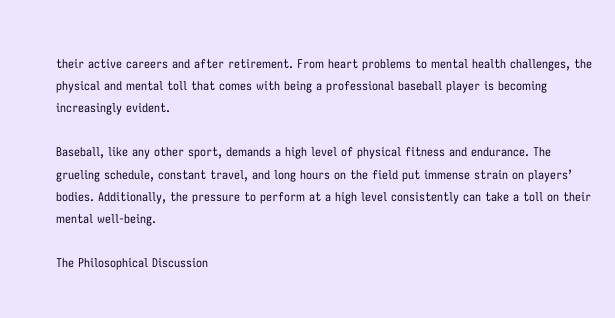their active careers and after retirement. From heart problems to mental health challenges, the physical and mental toll that comes with being a professional baseball player is becoming increasingly evident.

Baseball, like any other sport, demands a high level of physical fitness and endurance. The grueling schedule, constant travel, and long hours on the field put immense strain on players’ bodies. Additionally, the pressure to perform at a high level consistently can take a toll on their mental well-being.

The Philosophical Discussion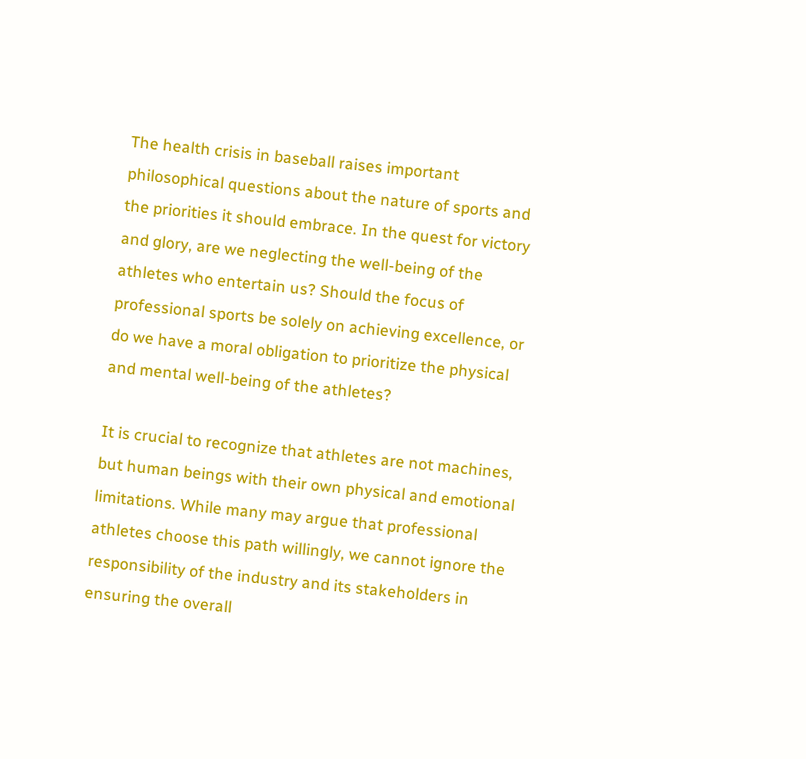The health crisis in baseball raises important philosophical questions about the nature of sports and the priorities it should embrace. In the quest for victory and glory, are we neglecting the well-being of the athletes who entertain us? Should the focus of professional sports be solely on achieving excellence, or do we have a moral obligation to prioritize the physical and mental well-being of the athletes?

It is crucial to recognize that athletes are not machines, but human beings with their own physical and emotional limitations. While many may argue that professional athletes choose this path willingly, we cannot ignore the responsibility of the industry and its stakeholders in ensuring the overall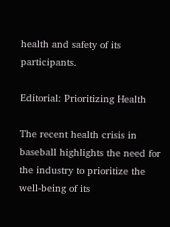health and safety of its participants.

Editorial: Prioritizing Health

The recent health crisis in baseball highlights the need for the industry to prioritize the well-being of its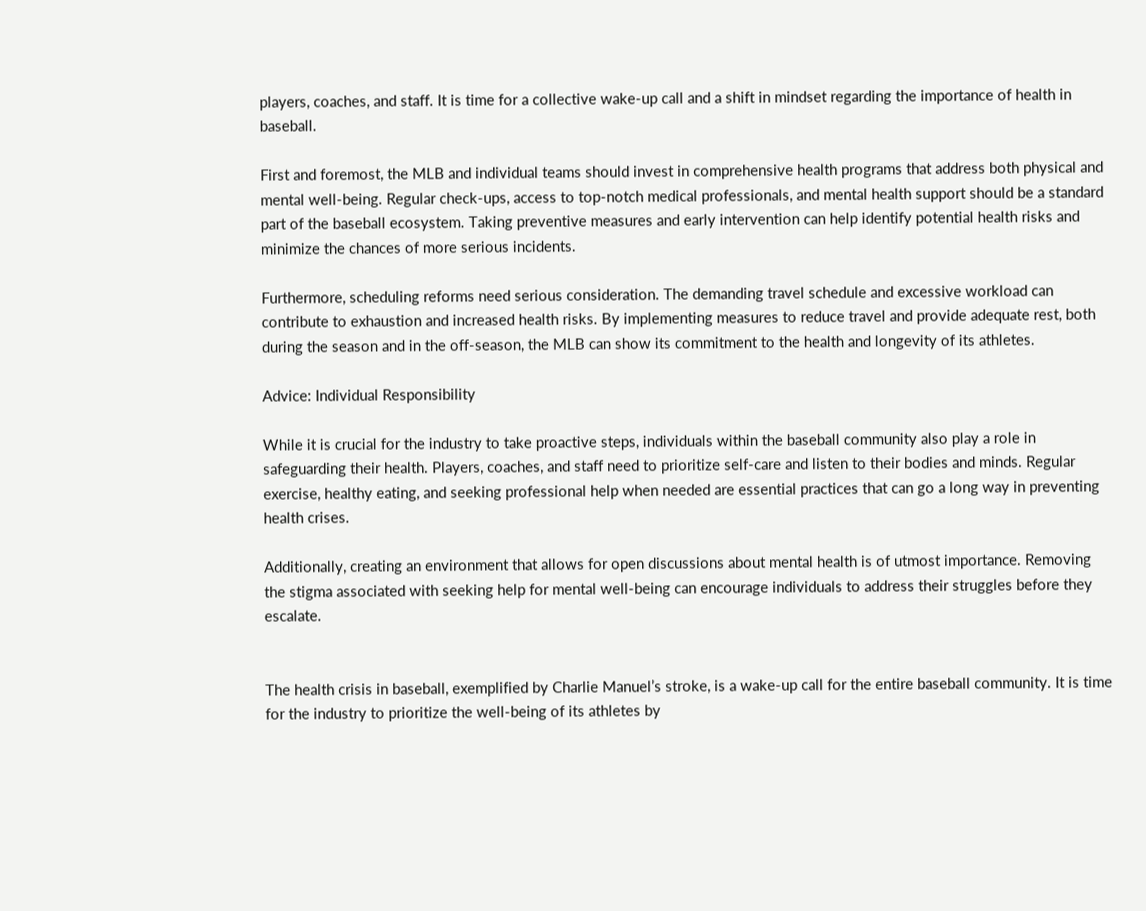players, coaches, and staff. It is time for a collective wake-up call and a shift in mindset regarding the importance of health in baseball.

First and foremost, the MLB and individual teams should invest in comprehensive health programs that address both physical and mental well-being. Regular check-ups, access to top-notch medical professionals, and mental health support should be a standard part of the baseball ecosystem. Taking preventive measures and early intervention can help identify potential health risks and minimize the chances of more serious incidents.

Furthermore, scheduling reforms need serious consideration. The demanding travel schedule and excessive workload can contribute to exhaustion and increased health risks. By implementing measures to reduce travel and provide adequate rest, both during the season and in the off-season, the MLB can show its commitment to the health and longevity of its athletes.

Advice: Individual Responsibility

While it is crucial for the industry to take proactive steps, individuals within the baseball community also play a role in safeguarding their health. Players, coaches, and staff need to prioritize self-care and listen to their bodies and minds. Regular exercise, healthy eating, and seeking professional help when needed are essential practices that can go a long way in preventing health crises.

Additionally, creating an environment that allows for open discussions about mental health is of utmost importance. Removing the stigma associated with seeking help for mental well-being can encourage individuals to address their struggles before they escalate.


The health crisis in baseball, exemplified by Charlie Manuel’s stroke, is a wake-up call for the entire baseball community. It is time for the industry to prioritize the well-being of its athletes by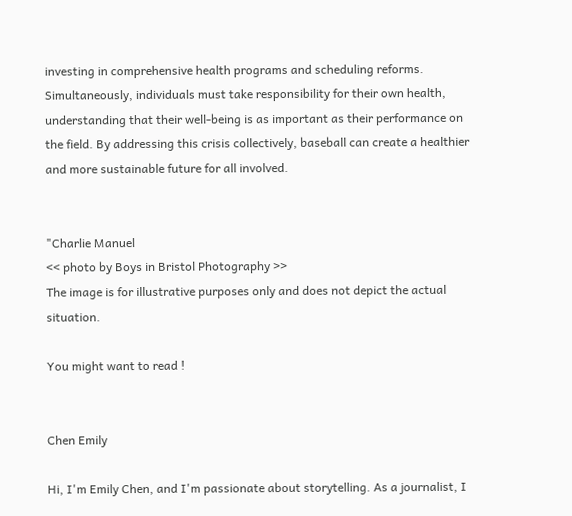investing in comprehensive health programs and scheduling reforms. Simultaneously, individuals must take responsibility for their own health, understanding that their well-being is as important as their performance on the field. By addressing this crisis collectively, baseball can create a healthier and more sustainable future for all involved.


"Charlie Manuel
<< photo by Boys in Bristol Photography >>
The image is for illustrative purposes only and does not depict the actual situation.

You might want to read !


Chen Emily

Hi, I'm Emily Chen, and I'm passionate about storytelling. As a journalist, I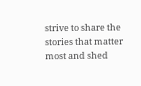strive to share the stories that matter most and shed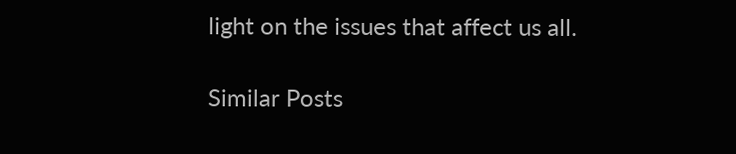light on the issues that affect us all.

Similar Posts